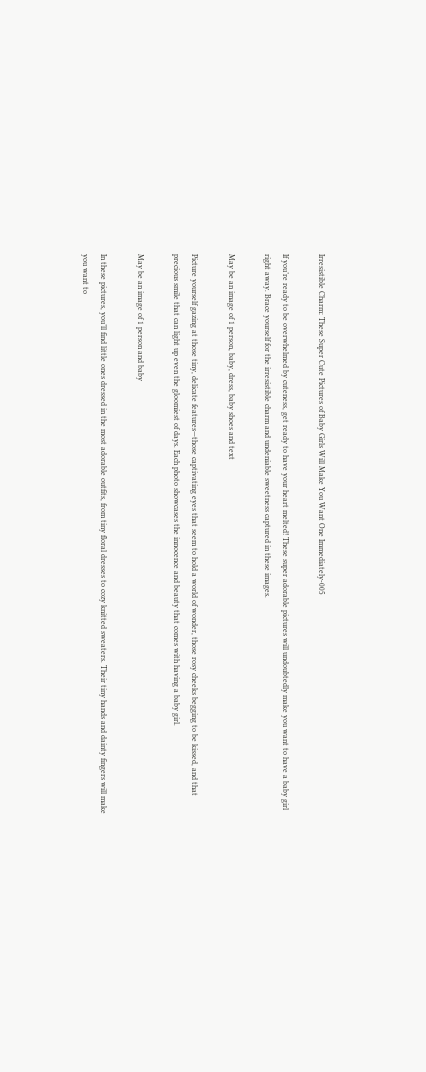Irresistible Charm: These Super Cute Pictures of Baby Girls Will Make You Want One Immediately-005

If you’re ready to be overwhelmed by cuteness, get ready to have your heart melted! These super adorable pictures will undoubtedly make you want to have a baby girl right away. Brace yourself for the irresistible charm and undeniable sweetness captured in these images.

May be an image of 1 person, baby, dress, baby shoes and text

Picture yourself gazing at those tiny, delicate features—those captivating eyes that seem to hold a world of wonder, those rosy cheeks begging to be kissed, and that precious smile that can light up even the gloomiest of days. Each photo showcases the innocence and beauty that comes with having a baby girl.

May be an image of 1 person and baby

In these pictures, you’ll find little ones dressed in the most adorable outfits, from tiny floral dresses to cozy knitted sweaters. Their tiny hands and dainty fingers will make you want to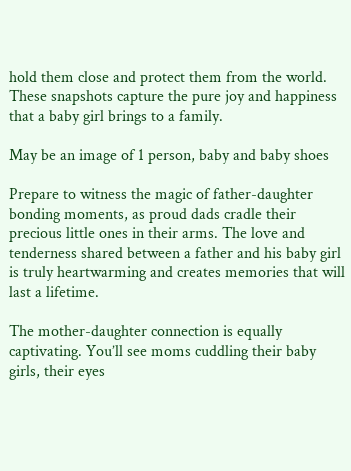hold them close and protect them from the world. These snapshots capture the pure joy and happiness that a baby girl brings to a family.

May be an image of 1 person, baby and baby shoes

Prepare to witness the magic of father-daughter bonding moments, as proud dads cradle their precious little ones in their arms. The love and tenderness shared between a father and his baby girl is truly heartwarming and creates memories that will last a lifetime.

The mother-daughter connection is equally captivating. You’ll see moms cuddling their baby girls, their eyes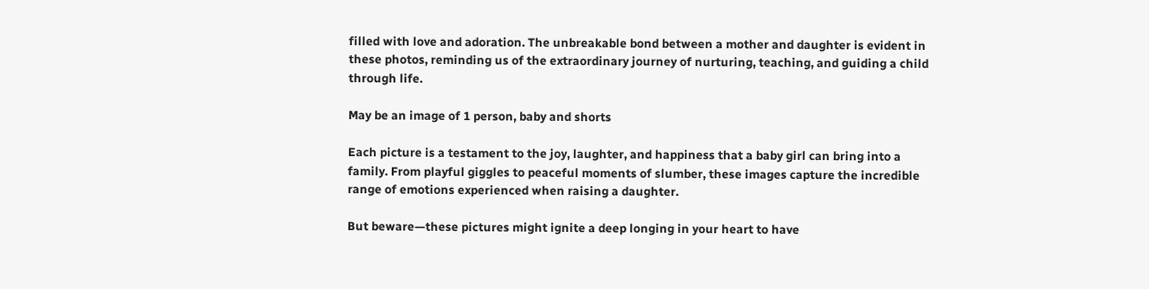filled with love and adoration. The unbreakable bond between a mother and daughter is evident in these photos, reminding us of the extraordinary journey of nurturing, teaching, and guiding a child through life.

May be an image of 1 person, baby and shorts

Each picture is a testament to the joy, laughter, and happiness that a baby girl can bring into a family. From playful giggles to peaceful moments of slumber, these images capture the incredible range of emotions experienced when raising a daughter.

But beware—these pictures might ignite a deep longing in your heart to have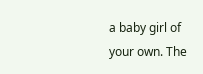a baby girl of your own. The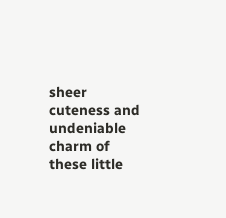sheer cuteness and undeniable charm of these little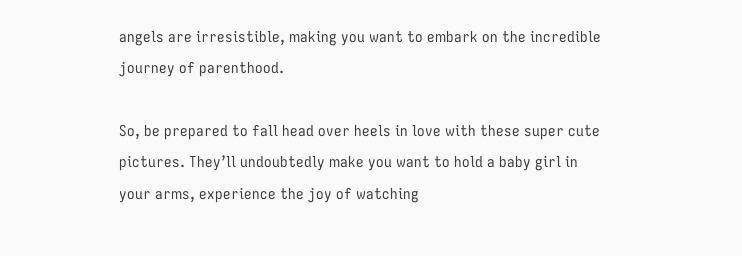angels are irresistible, making you want to embark on the incredible journey of parenthood.

So, be prepared to fall head over heels in love with these super cute pictures. They’ll undoubtedly make you want to hold a baby girl in your arms, experience the joy of watching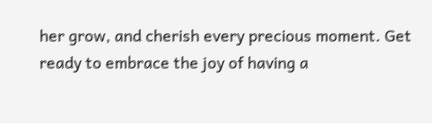her grow, and cherish every precious moment. Get ready to embrace the joy of having a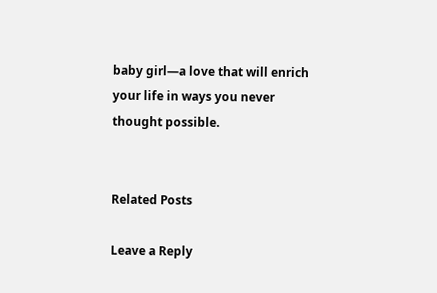baby girl—a love that will enrich your life in ways you never thought possible.


Related Posts

Leave a Reply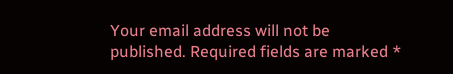Your email address will not be published. Required fields are marked *